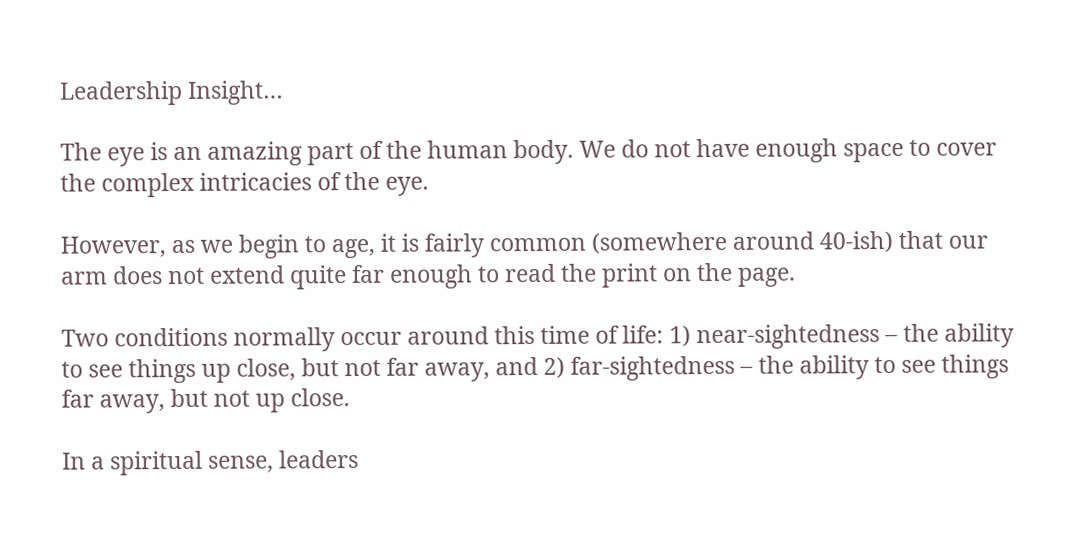Leadership Insight…

The eye is an amazing part of the human body. We do not have enough space to cover the complex intricacies of the eye.

However, as we begin to age, it is fairly common (somewhere around 40-ish) that our arm does not extend quite far enough to read the print on the page.

Two conditions normally occur around this time of life: 1) near-sightedness – the ability to see things up close, but not far away, and 2) far-sightedness – the ability to see things far away, but not up close.

In a spiritual sense, leaders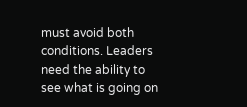must avoid both conditions. Leaders need the ability to see what is going on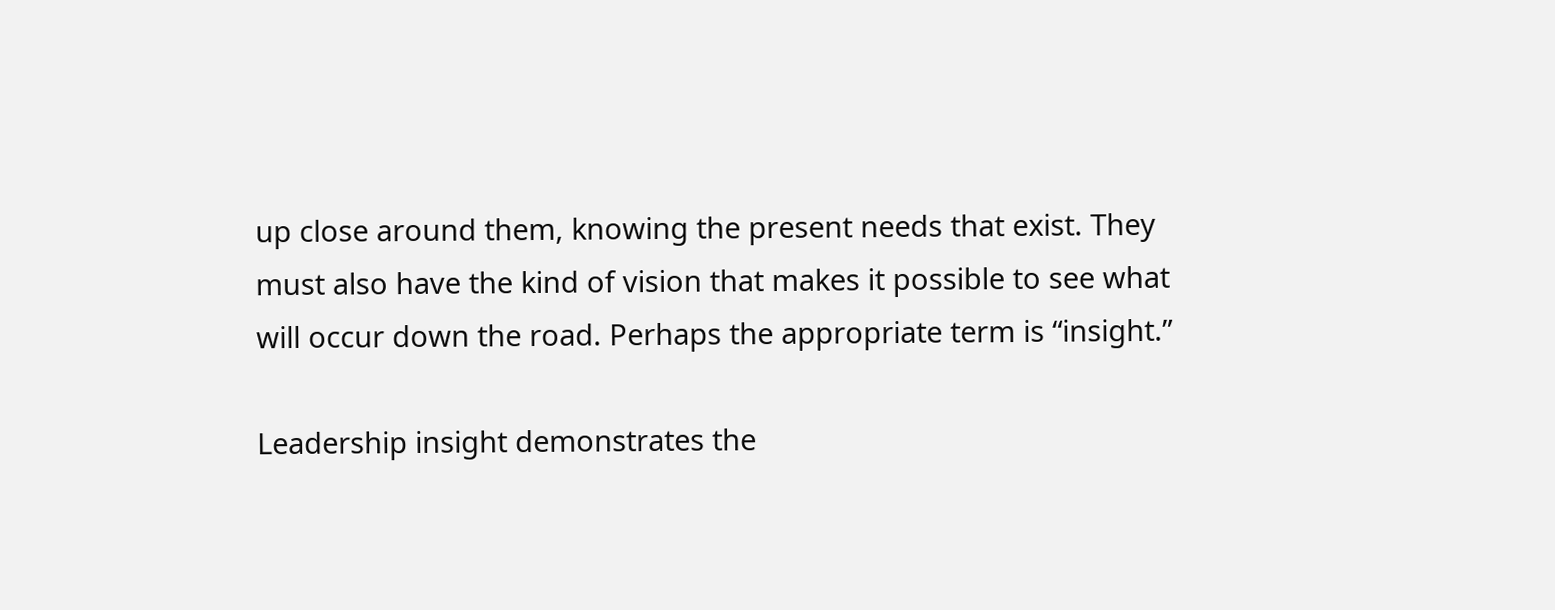up close around them, knowing the present needs that exist. They must also have the kind of vision that makes it possible to see what will occur down the road. Perhaps the appropriate term is “insight.”

Leadership insight demonstrates the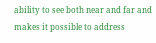ability to see both near and far and makes it possible to address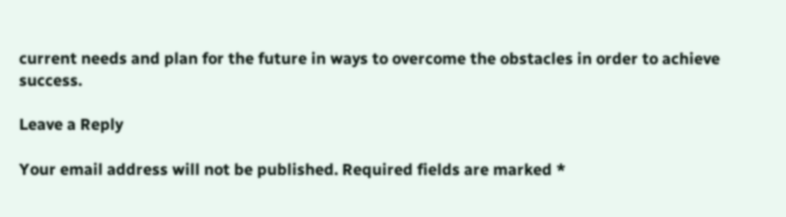current needs and plan for the future in ways to overcome the obstacles in order to achieve success.

Leave a Reply

Your email address will not be published. Required fields are marked *